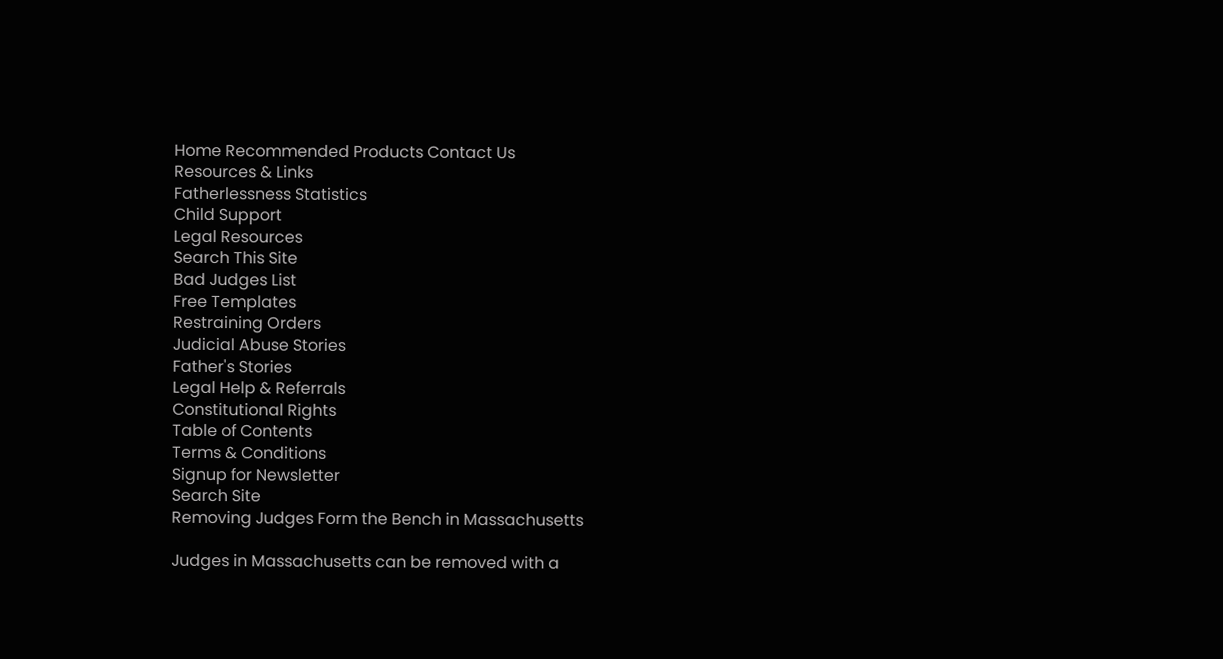Home Recommended Products Contact Us
Resources & Links
Fatherlessness Statistics
Child Support
Legal Resources
Search This Site
Bad Judges List
Free Templates
Restraining Orders
Judicial Abuse Stories
Father's Stories
Legal Help & Referrals
Constitutional Rights
Table of Contents
Terms & Conditions
Signup for Newsletter
Search Site
Removing Judges Form the Bench in Massachusetts

Judges in Massachusetts can be removed with a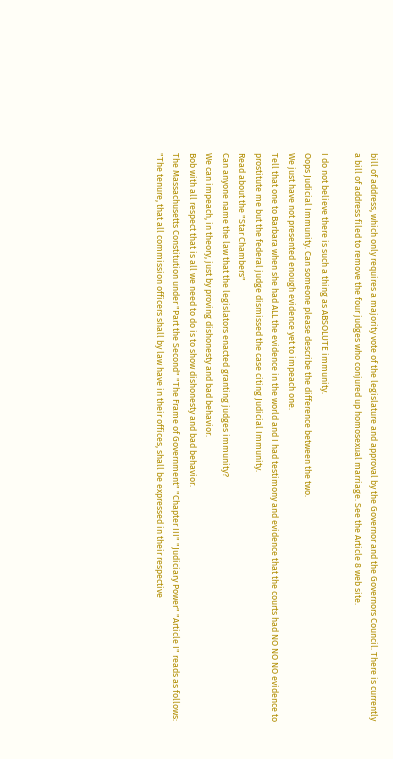bill of address, which only requires a majority vote of the legislature and approval by the Governor and the Governors Council. There is currently a bill of address filed to remove the four judges who conjured up homosexual marriage. See the Article 8 web site.

I do not believe there is such a thing as ABSOLUTE immunity.
Oops Judicial Immunity. Can someone please describe the difference between the two.
We just have not presented enough evidence yet to impeach one.
Tell that one to Barbara when she had ALL the evidence in the world and I had testimony and evidence that the courts had NO NO NO evidence to prostitute me but the federal judge dismissed the case citing Judicial Immunity.
Read about the "Star Chambers"
Can anyone name the law that the legislators enacted granting judges immunity?
We can impeach, in theory, just by proving dishonesty and bad behavior.
Bob with all respect that is all we need to do is to show dishonesty and bad behavior.
The Massachusetts Constitution under "Part the Second" "The Frame of Government" "Chapter III" "Judiciary Power" "Article I" reads as follows:
"The tenure, that all commission officers shall by law have in their offices, shall be expressed in their respective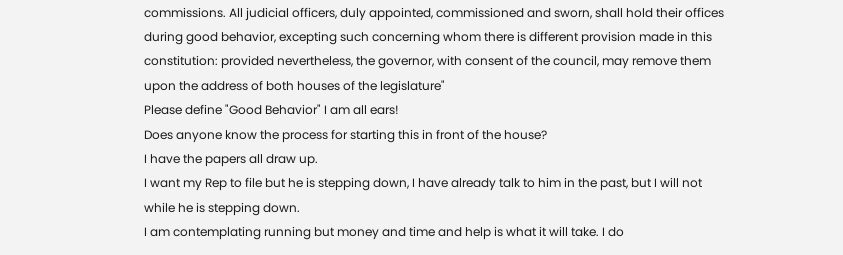commissions. All judicial officers, duly appointed, commissioned and sworn, shall hold their offices during good behavior, excepting such concerning whom there is different provision made in this constitution: provided nevertheless, the governor, with consent of the council, may remove them upon the address of both houses of the legislature"
Please define "Good Behavior" I am all ears!
Does anyone know the process for starting this in front of the house?
I have the papers all draw up.
I want my Rep to file but he is stepping down, I have already talk to him in the past, but I will not while he is stepping down.
I am contemplating running but money and time and help is what it will take. I do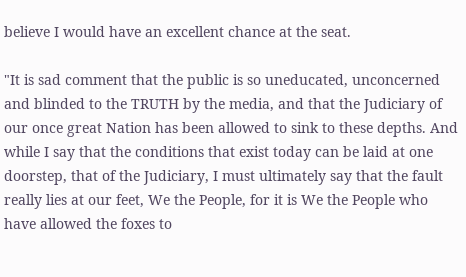believe I would have an excellent chance at the seat.

"It is sad comment that the public is so uneducated, unconcerned and blinded to the TRUTH by the media, and that the Judiciary of our once great Nation has been allowed to sink to these depths. And while I say that the conditions that exist today can be laid at one doorstep, that of the Judiciary, I must ultimately say that the fault really lies at our feet, We the People, for it is We the People who have allowed the foxes to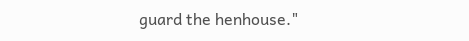guard the henhouse."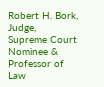Robert H. Bork, Judge,
Supreme Court Nominee & Professor of Law